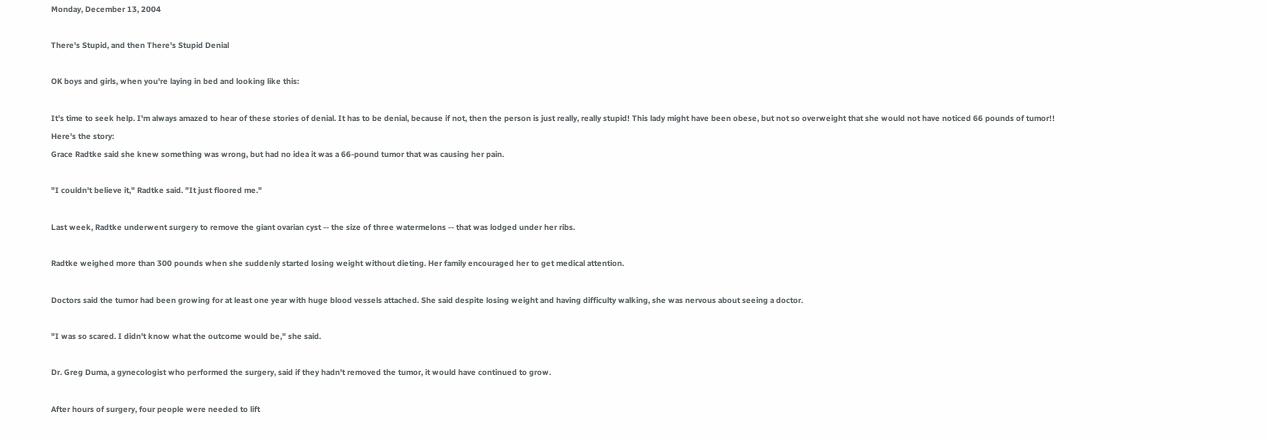Monday, December 13, 2004

There's Stupid, and then There's Stupid Denial

OK boys and girls, when you're laying in bed and looking like this:

It's time to seek help. I'm always amazed to hear of these stories of denial. It has to be denial, because if not, then the person is just really, really stupid! This lady might have been obese, but not so overweight that she would not have noticed 66 pounds of tumor!! Here's the story:
Grace Radtke said she knew something was wrong, but had no idea it was a 66-pound tumor that was causing her pain.

"I couldn't believe it," Radtke said. "It just floored me."

Last week, Radtke underwent surgery to remove the giant ovarian cyst -- the size of three watermelons -- that was lodged under her ribs.

Radtke weighed more than 300 pounds when she suddenly started losing weight without dieting. Her family encouraged her to get medical attention.

Doctors said the tumor had been growing for at least one year with huge blood vessels attached. She said despite losing weight and having difficulty walking, she was nervous about seeing a doctor.

"I was so scared. I didn't know what the outcome would be," she said.

Dr. Greg Duma, a gynecologist who performed the surgery, said if they hadn't removed the tumor, it would have continued to grow.

After hours of surgery, four people were needed to lift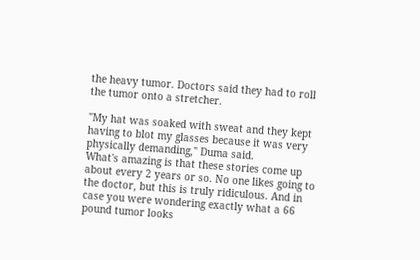the heavy tumor. Doctors said they had to roll the tumor onto a stretcher.

"My hat was soaked with sweat and they kept having to blot my glasses because it was very physically demanding," Duma said.
What's amazing is that these stories come up about every 2 years or so. No one likes going to the doctor, but this is truly ridiculous. And in case you were wondering exactly what a 66 pound tumor looks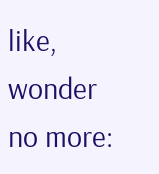like, wonder no more: